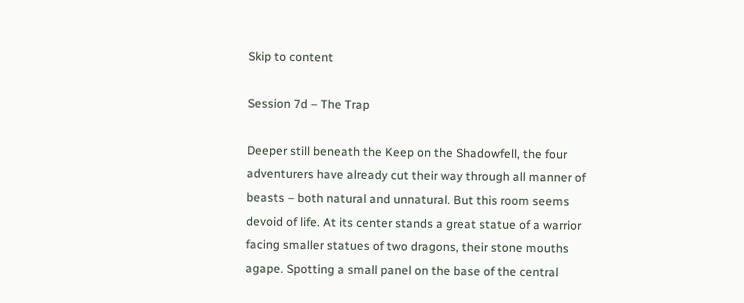Skip to content

Session 7d – The Trap

Deeper still beneath the Keep on the Shadowfell, the four adventurers have already cut their way through all manner of beasts – both natural and unnatural. But this room seems devoid of life. At its center stands a great statue of a warrior facing smaller statues of two dragons, their stone mouths agape. Spotting a small panel on the base of the central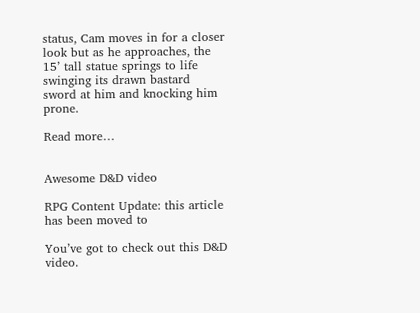status, Cam moves in for a closer look but as he approaches, the 15’ tall statue springs to life swinging its drawn bastard sword at him and knocking him prone.

Read more…


Awesome D&D video

RPG Content Update: this article has been moved to

You’ve got to check out this D&D video.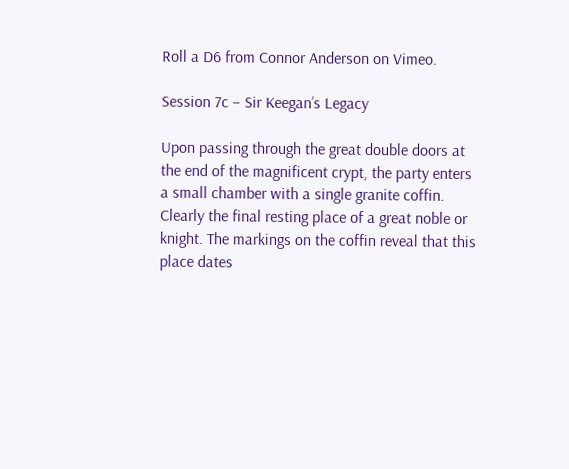Roll a D6 from Connor Anderson on Vimeo.

Session 7c – Sir Keegan’s Legacy

Upon passing through the great double doors at the end of the magnificent crypt, the party enters a small chamber with a single granite coffin. Clearly the final resting place of a great noble or knight. The markings on the coffin reveal that this place dates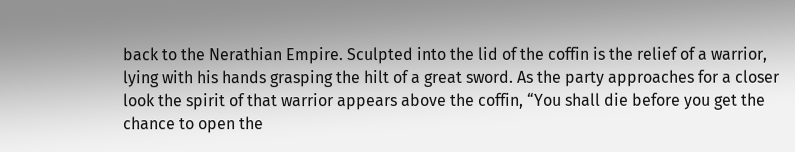back to the Nerathian Empire. Sculpted into the lid of the coffin is the relief of a warrior, lying with his hands grasping the hilt of a great sword. As the party approaches for a closer look the spirit of that warrior appears above the coffin, “You shall die before you get the chance to open the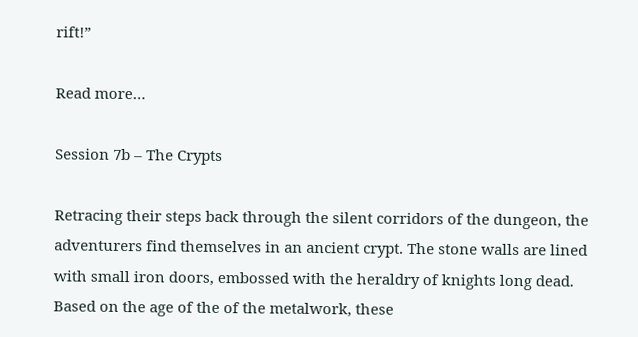rift!”

Read more…

Session 7b – The Crypts

Retracing their steps back through the silent corridors of the dungeon, the adventurers find themselves in an ancient crypt. The stone walls are lined with small iron doors, embossed with the heraldry of knights long dead. Based on the age of the of the metalwork, these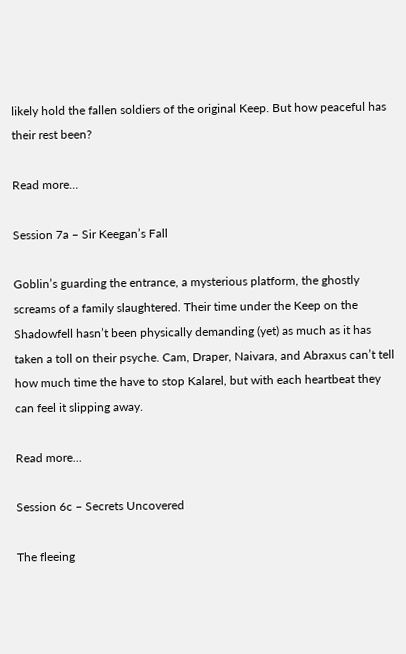likely hold the fallen soldiers of the original Keep. But how peaceful has their rest been?

Read more…

Session 7a – Sir Keegan’s Fall

Goblin’s guarding the entrance, a mysterious platform, the ghostly screams of a family slaughtered. Their time under the Keep on the Shadowfell hasn’t been physically demanding (yet) as much as it has taken a toll on their psyche. Cam, Draper, Naivara, and Abraxus can’t tell how much time the have to stop Kalarel, but with each heartbeat they can feel it slipping away.

Read more…

Session 6c – Secrets Uncovered

The fleeing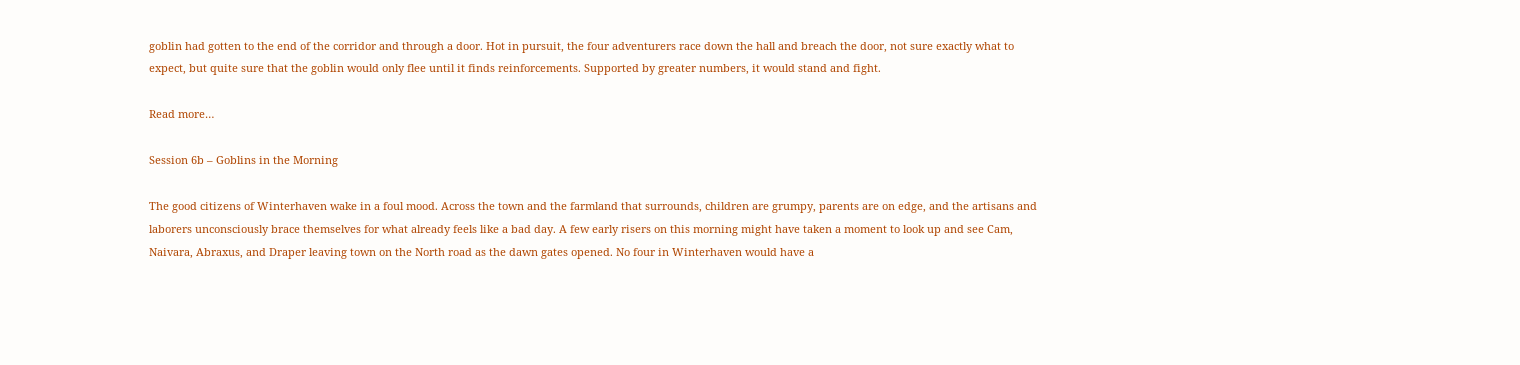goblin had gotten to the end of the corridor and through a door. Hot in pursuit, the four adventurers race down the hall and breach the door, not sure exactly what to expect, but quite sure that the goblin would only flee until it finds reinforcements. Supported by greater numbers, it would stand and fight.

Read more…

Session 6b – Goblins in the Morning

The good citizens of Winterhaven wake in a foul mood. Across the town and the farmland that surrounds, children are grumpy, parents are on edge, and the artisans and laborers unconsciously brace themselves for what already feels like a bad day. A few early risers on this morning might have taken a moment to look up and see Cam, Naivara, Abraxus, and Draper leaving town on the North road as the dawn gates opened. No four in Winterhaven would have a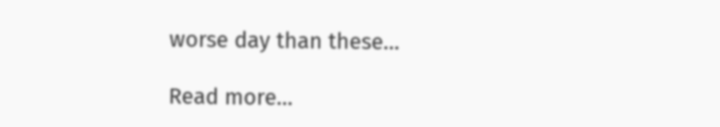worse day than these…

Read more…